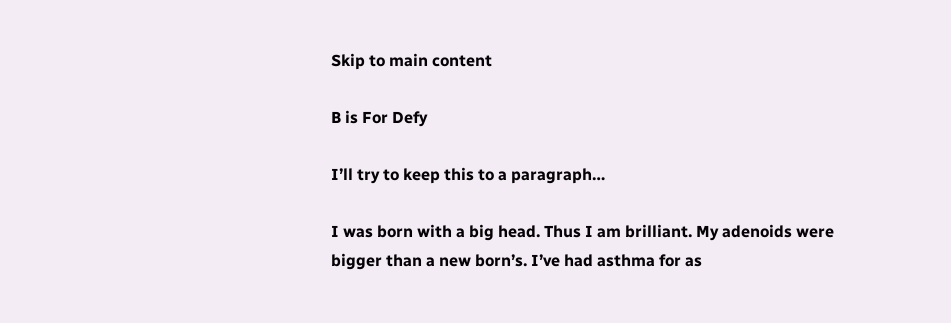Skip to main content

B is For Defy

I’ll try to keep this to a paragraph…

I was born with a big head. Thus I am brilliant. My adenoids were bigger than a new born’s. I’ve had asthma for as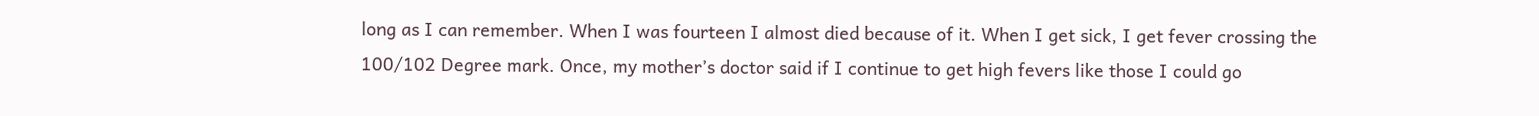long as I can remember. When I was fourteen I almost died because of it. When I get sick, I get fever crossing the 100/102 Degree mark. Once, my mother’s doctor said if I continue to get high fevers like those I could go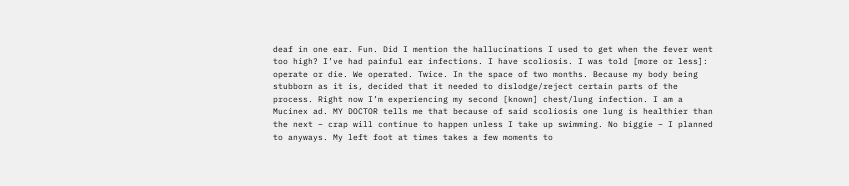deaf in one ear. Fun. Did I mention the hallucinations I used to get when the fever went too high? I’ve had painful ear infections. I have scoliosis. I was told [more or less]: operate or die. We operated. Twice. In the space of two months. Because my body being stubborn as it is, decided that it needed to dislodge/reject certain parts of the process. Right now I’m experiencing my second [known] chest/lung infection. I am a Mucinex ad. MY DOCTOR tells me that because of said scoliosis one lung is healthier than the next – crap will continue to happen unless I take up swimming. No biggie – I planned to anyways. My left foot at times takes a few moments to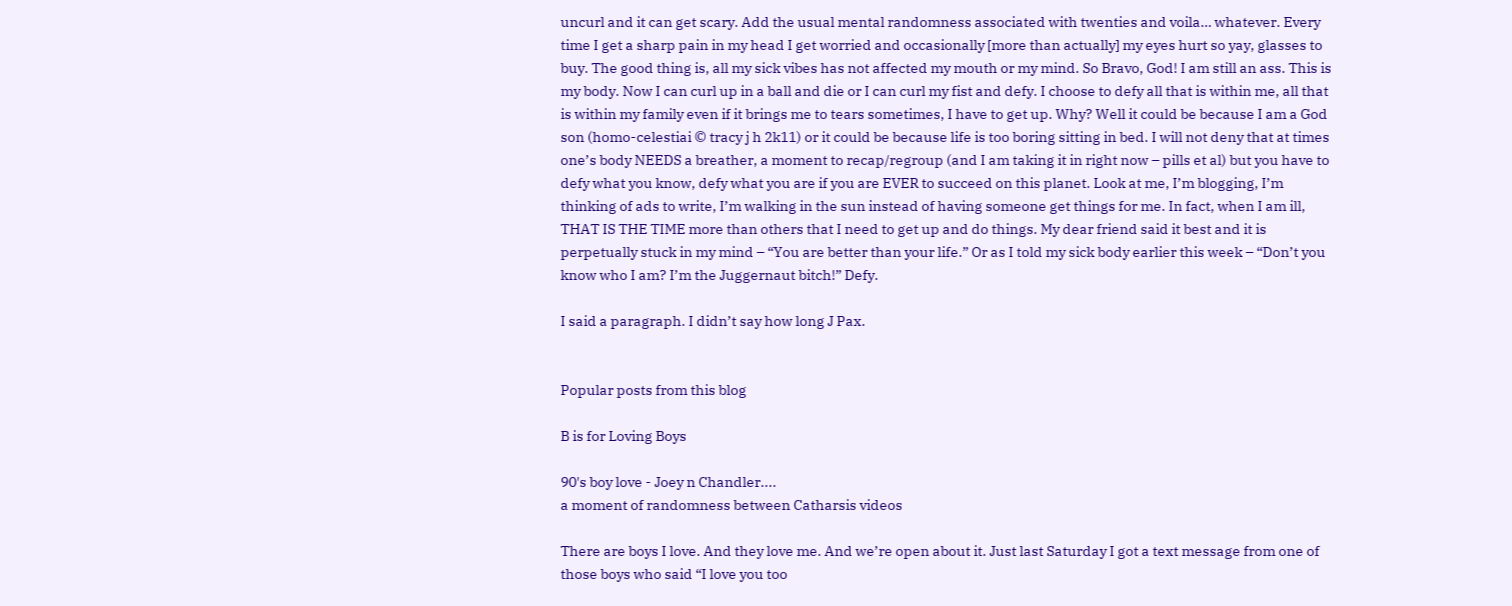uncurl and it can get scary. Add the usual mental randomness associated with twenties and voila… whatever. Every time I get a sharp pain in my head I get worried and occasionally [more than actually] my eyes hurt so yay, glasses to buy. The good thing is, all my sick vibes has not affected my mouth or my mind. So Bravo, God! I am still an ass. This is my body. Now I can curl up in a ball and die or I can curl my fist and defy. I choose to defy all that is within me, all that is within my family even if it brings me to tears sometimes, I have to get up. Why? Well it could be because I am a God son (homo-celestiai © tracy j h 2k11) or it could be because life is too boring sitting in bed. I will not deny that at times one’s body NEEDS a breather, a moment to recap/regroup (and I am taking it in right now – pills et al) but you have to defy what you know, defy what you are if you are EVER to succeed on this planet. Look at me, I’m blogging, I’m thinking of ads to write, I’m walking in the sun instead of having someone get things for me. In fact, when I am ill, THAT IS THE TIME more than others that I need to get up and do things. My dear friend said it best and it is perpetually stuck in my mind – “You are better than your life.” Or as I told my sick body earlier this week – “Don’t you know who I am? I’m the Juggernaut bitch!” Defy.

I said a paragraph. I didn’t say how long J Pax.


Popular posts from this blog

B is for Loving Boys

90's boy love - Joey n Chandler....
a moment of randomness between Catharsis videos

There are boys I love. And they love me. And we’re open about it. Just last Saturday I got a text message from one of those boys who said “I love you too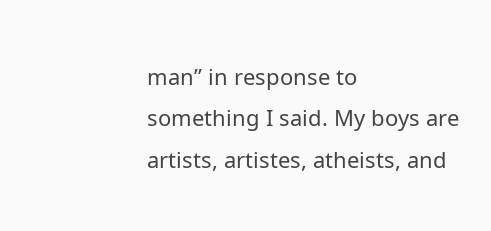man” in response to something I said. My boys are artists, artistes, atheists, and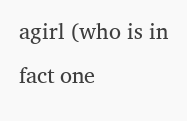agirl (who is in fact one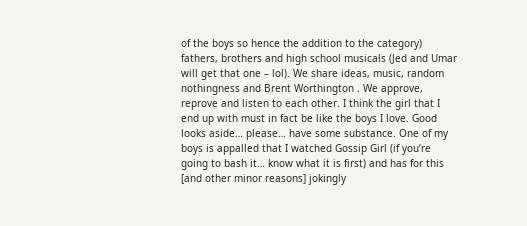of the boys so hence the addition to the category) fathers, brothers and high school musicals (Jed and Umar will get that one – lol). We share ideas, music, random nothingness and Brent Worthington . We approve, reprove and listen to each other. I think the girl that I end up with must in fact be like the boys I love. Good looks aside… please… have some substance. One of my boys is appalled that I watched Gossip Girl (if you’re going to bash it… know what it is first) and has for this [and other minor reasons] jokingly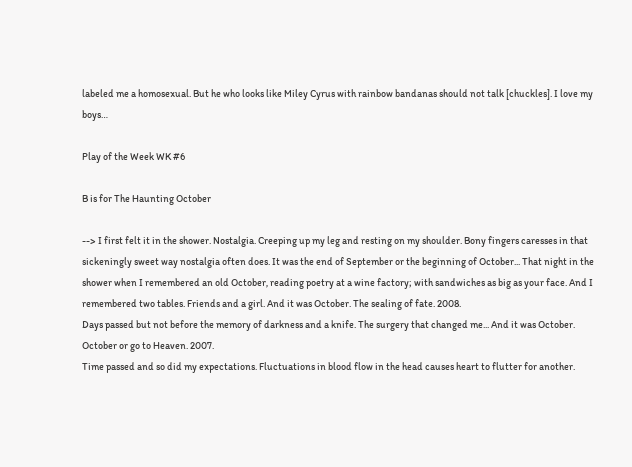labeled me a homosexual. But he who looks like Miley Cyrus with rainbow bandanas should not talk [chuckles]. I love my boys…

Play of the Week WK #6

B is for The Haunting October

--> I first felt it in the shower. Nostalgia. Creeping up my leg and resting on my shoulder. Bony fingers caresses in that sickeningly sweet way nostalgia often does. It was the end of September or the beginning of October... That night in the shower when I remembered an old October, reading poetry at a wine factory; with sandwiches as big as your face. And I remembered two tables. Friends and a girl. And it was October. The sealing of fate. 2008.
Days passed but not before the memory of darkness and a knife. The surgery that changed me... And it was October. October or go to Heaven. 2007.
Time passed and so did my expectations. Fluctuations in blood flow in the head causes heart to flutter for another.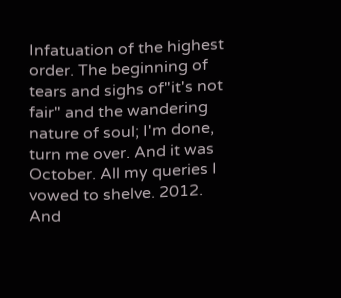Infatuation of the highest order. The beginning of tears and sighs of"it's not fair" and the wandering nature of soul; I'm done, turn me over. And it was October. All my queries I vowed to shelve. 2012.
And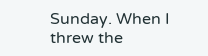Sunday. When I threw the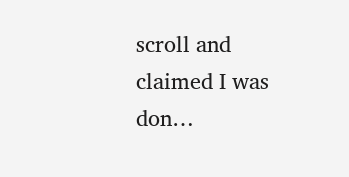scroll and claimed I was don…